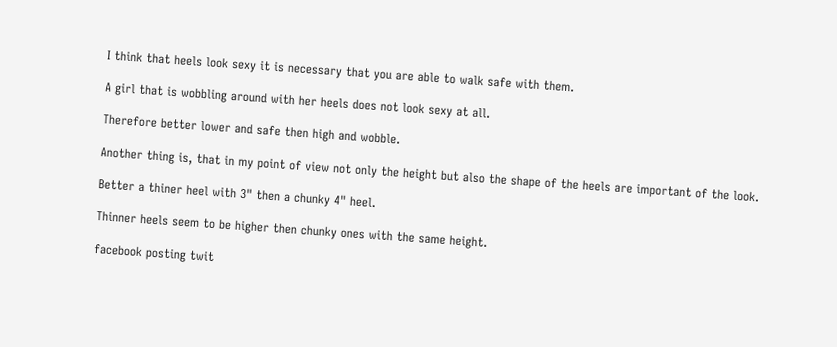I think that heels look sexy it is necessary that you are able to walk safe with them.

A girl that is wobbling around with her heels does not look sexy at all.

Therefore better lower and safe then high and wobble.

Another thing is, that in my point of view not only the height but also the shape of the heels are important of the look.

Better a thiner heel with 3" then a chunky 4" heel.

Thinner heels seem to be higher then chunky ones with the same height.

facebook posting twit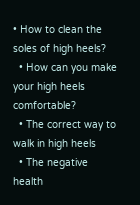• How to clean the soles of high heels?
  • How can you make your high heels comfortable?
  • The correct way to walk in high heels
  • The negative health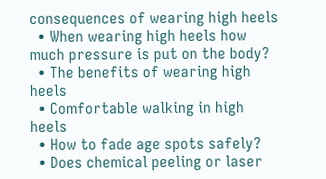consequences of wearing high heels
  • When wearing high heels how much pressure is put on the body?
  • The benefits of wearing high heels
  • Comfortable walking in high heels
  • How to fade age spots safely?
  • Does chemical peeling or laser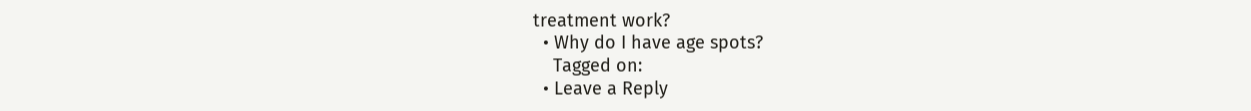treatment work?
  • Why do I have age spots?
    Tagged on:
  • Leave a Reply